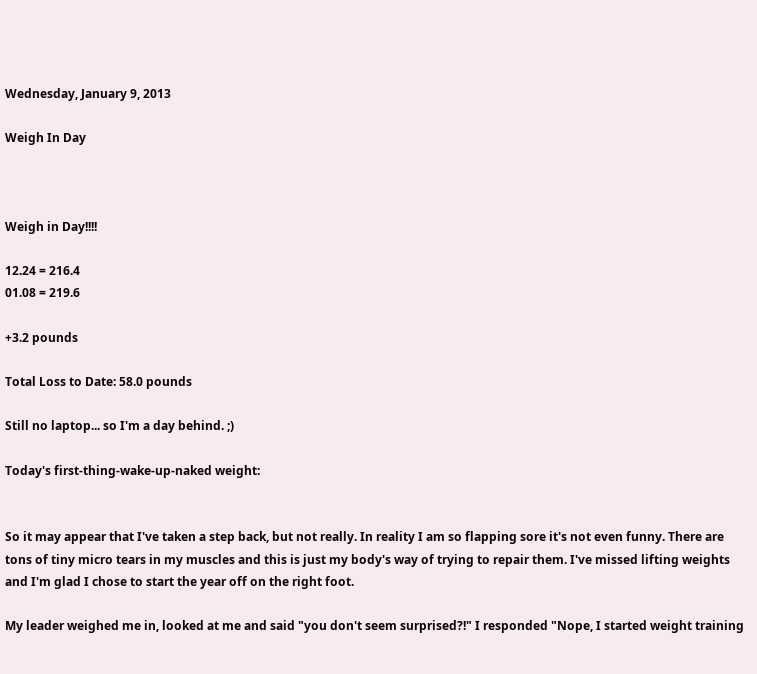Wednesday, January 9, 2013

Weigh In Day



Weigh in Day!!!!

12.24 = 216.4
01.08 = 219.6

+3.2 pounds

Total Loss to Date: 58.0 pounds

Still no laptop... so I'm a day behind. ;)

Today's first-thing-wake-up-naked weight:


So it may appear that I've taken a step back, but not really. In reality I am so flapping sore it's not even funny. There are tons of tiny micro tears in my muscles and this is just my body's way of trying to repair them. I've missed lifting weights and I'm glad I chose to start the year off on the right foot.

My leader weighed me in, looked at me and said "you don't seem surprised?!" I responded "Nope, I started weight training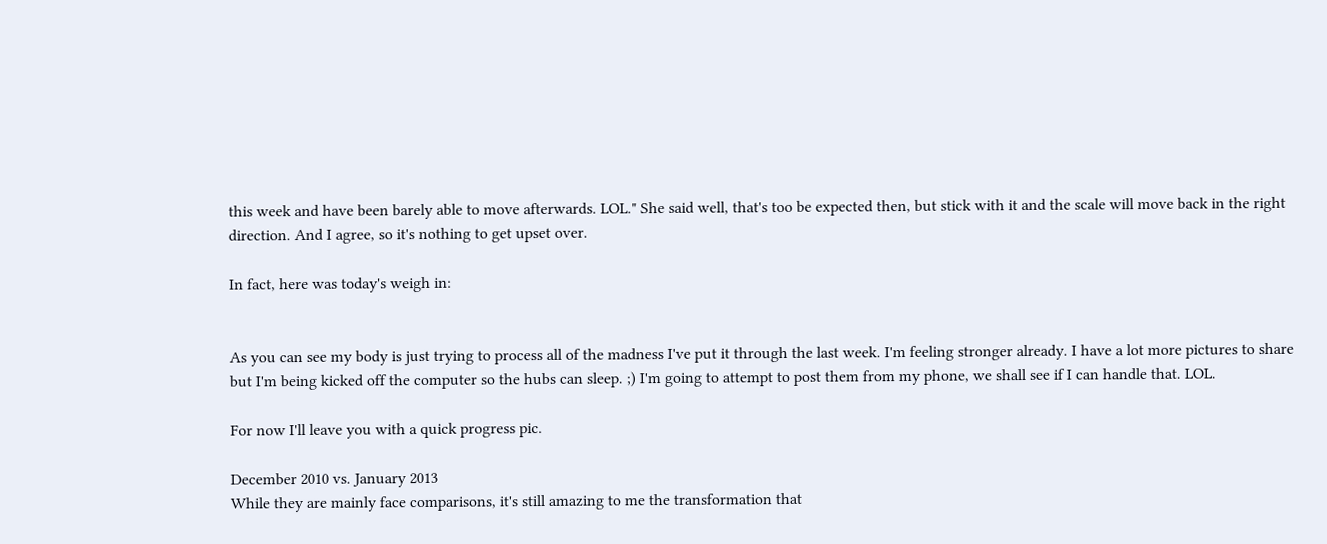this week and have been barely able to move afterwards. LOL." She said well, that's too be expected then, but stick with it and the scale will move back in the right direction. And I agree, so it's nothing to get upset over.

In fact, here was today's weigh in:


As you can see my body is just trying to process all of the madness I've put it through the last week. I'm feeling stronger already. I have a lot more pictures to share but I'm being kicked off the computer so the hubs can sleep. ;) I'm going to attempt to post them from my phone, we shall see if I can handle that. LOL.

For now I'll leave you with a quick progress pic.

December 2010 vs. January 2013
While they are mainly face comparisons, it's still amazing to me the transformation that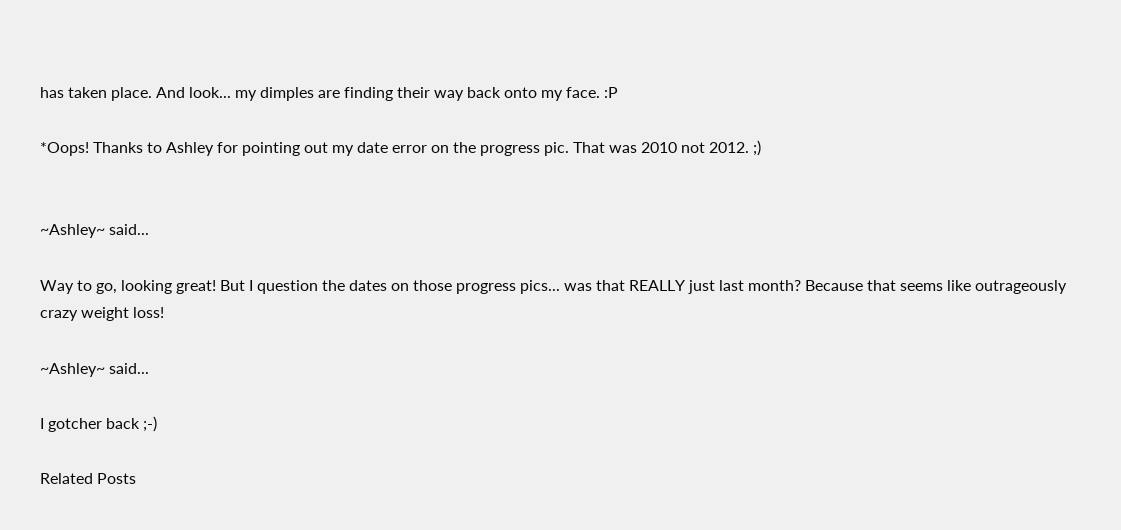has taken place. And look... my dimples are finding their way back onto my face. :P

*Oops! Thanks to Ashley for pointing out my date error on the progress pic. That was 2010 not 2012. ;)


~Ashley~ said...

Way to go, looking great! But I question the dates on those progress pics... was that REALLY just last month? Because that seems like outrageously crazy weight loss!

~Ashley~ said...

I gotcher back ;-)

Related Posts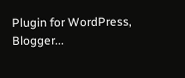Plugin for WordPress, Blogger...